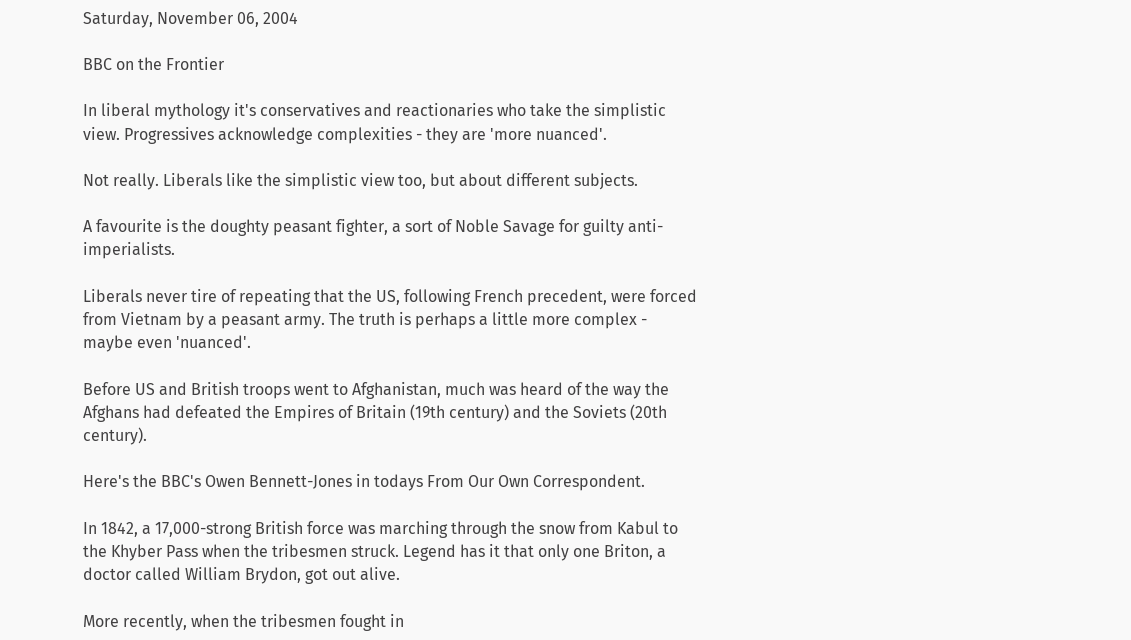Saturday, November 06, 2004

BBC on the Frontier

In liberal mythology it's conservatives and reactionaries who take the simplistic view. Progressives acknowledge complexities - they are 'more nuanced'.

Not really. Liberals like the simplistic view too, but about different subjects.

A favourite is the doughty peasant fighter, a sort of Noble Savage for guilty anti-imperialists.

Liberals never tire of repeating that the US, following French precedent, were forced from Vietnam by a peasant army. The truth is perhaps a little more complex - maybe even 'nuanced'.

Before US and British troops went to Afghanistan, much was heard of the way the Afghans had defeated the Empires of Britain (19th century) and the Soviets (20th century).

Here's the BBC's Owen Bennett-Jones in todays From Our Own Correspondent.

In 1842, a 17,000-strong British force was marching through the snow from Kabul to the Khyber Pass when the tribesmen struck. Legend has it that only one Briton, a doctor called William Brydon, got out alive.

More recently, when the tribesmen fought in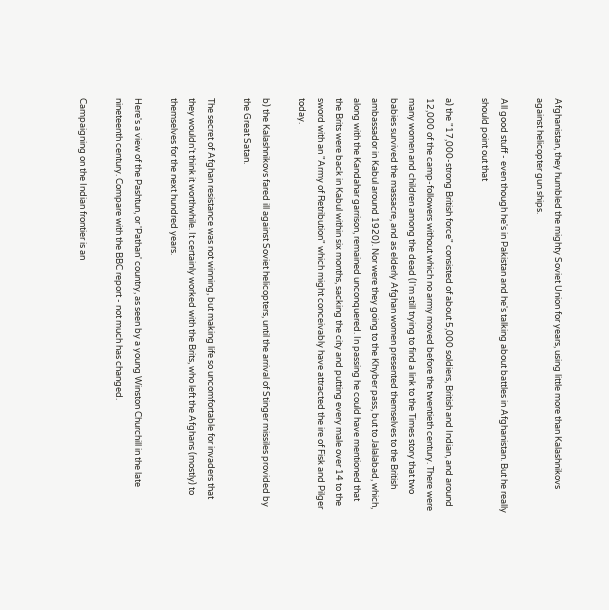Afghanistan, they humbled the mighty Soviet Union for years, using little more than Kalashnikovs against helicopter gun ships.

All good stuff - even though he's in Pakistan and he's talking about battles in Afghanistan. But he really should point out that

a) the "17,000-strong British force" consisted of about 5,000 soldiers, British and Indian, and around 12,000 of the camp-followers without which no army moved before the twentieth century. There were many women and children among the dead (I'm still trying to find a link to the Times story that two babies survived the massacre, and as elderly Afghan women presented themselves to the British ambassador in Kabul around 1920). Nor were they going to the Khyber pass, but to Jalalabad, which, along with the Kandahar garrison, remained unconquered. In passing he could have mentioned that the Brits were back in Kabul within six months, sacking the city and putting every male over 14 to the sword with an "Army of Retribution" which might conceivably have attracted the ire of Fisk and Pilger today.

b) the Kalashnikovs fared ill against Soviet helicopters, until the arrival of Stinger missiles provided by the Great Satan.

The secret of Afghan resistance was not winning, but making life so uncomfortable for invaders that they wouldn't think it worthwhile. It certainly worked with the Brits, who left the Afghans (mostly) to themselves for the next hundred years.

Here's a view of the Pashtun, or 'Pathan' country, as seen by a young Winston Churchill in the late nineteenth century. Compare with the BBC report - not much has changed.

Campaigning on the Indian frontier is an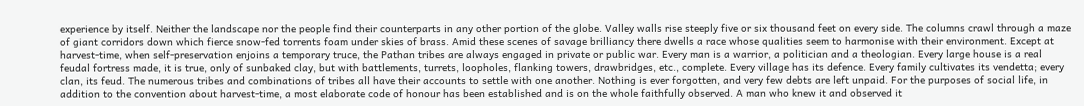experience by itself. Neither the landscape nor the people find their counterparts in any other portion of the globe. Valley walls rise steeply five or six thousand feet on every side. The columns crawl through a maze of giant corridors down which fierce snow-fed torrents foam under skies of brass. Amid these scenes of savage brilliancy there dwells a race whose qualities seem to harmonise with their environment. Except at harvest-time, when self-preservation enjoins a temporary truce, the Pathan tribes are always engaged in private or public war. Every man is a warrior, a politician and a theologian. Every large house is a real feudal fortress made, it is true, only of sunbaked clay, but with battlements, turrets, loopholes, flanking towers, drawbridges, etc., complete. Every village has its defence. Every family cultivates its vendetta; every clan, its feud. The numerous tribes and combinations of tribes all have their accounts to settle with one another. Nothing is ever forgotten, and very few debts are left unpaid. For the purposes of social life, in addition to the convention about harvest-time, a most elaborate code of honour has been established and is on the whole faithfully observed. A man who knew it and observed it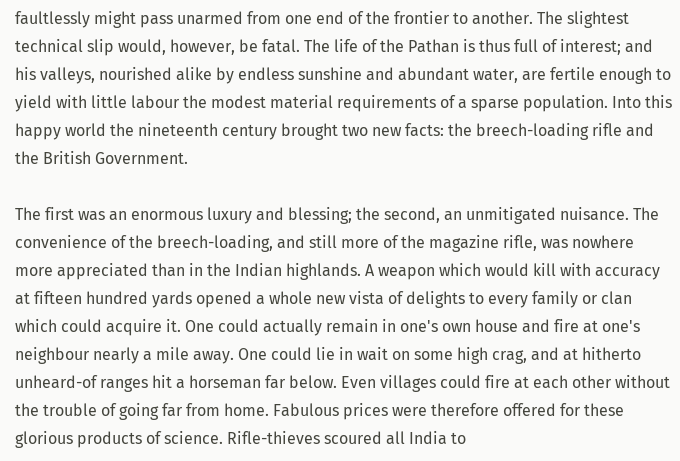faultlessly might pass unarmed from one end of the frontier to another. The slightest technical slip would, however, be fatal. The life of the Pathan is thus full of interest; and his valleys, nourished alike by endless sunshine and abundant water, are fertile enough to yield with little labour the modest material requirements of a sparse population. Into this happy world the nineteenth century brought two new facts: the breech-loading rifle and the British Government.

The first was an enormous luxury and blessing; the second, an unmitigated nuisance. The convenience of the breech-loading, and still more of the magazine rifle, was nowhere more appreciated than in the Indian highlands. A weapon which would kill with accuracy at fifteen hundred yards opened a whole new vista of delights to every family or clan which could acquire it. One could actually remain in one's own house and fire at one's neighbour nearly a mile away. One could lie in wait on some high crag, and at hitherto unheard-of ranges hit a horseman far below. Even villages could fire at each other without the trouble of going far from home. Fabulous prices were therefore offered for these glorious products of science. Rifle-thieves scoured all India to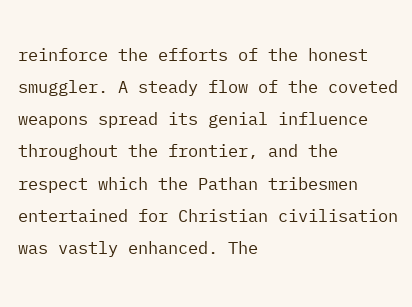reinforce the efforts of the honest smuggler. A steady flow of the coveted weapons spread its genial influence throughout the frontier, and the respect which the Pathan tribesmen entertained for Christian civilisation was vastly enhanced. The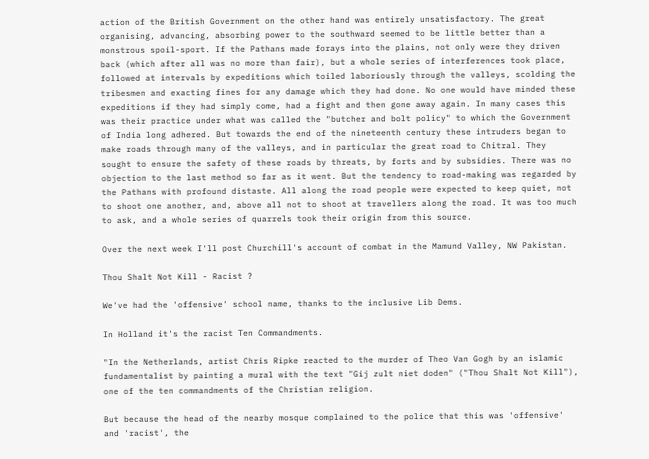action of the British Government on the other hand was entirely unsatisfactory. The great organising, advancing, absorbing power to the southward seemed to be little better than a monstrous spoil-sport. If the Pathans made forays into the plains, not only were they driven back (which after all was no more than fair), but a whole series of interferences took place, followed at intervals by expeditions which toiled laboriously through the valleys, scolding the tribesmen and exacting fines for any damage which they had done. No one would have minded these expeditions if they had simply come, had a fight and then gone away again. In many cases this was their practice under what was called the "butcher and bolt policy" to which the Government of India long adhered. But towards the end of the nineteenth century these intruders began to make roads through many of the valleys, and in particular the great road to Chitral. They sought to ensure the safety of these roads by threats, by forts and by subsidies. There was no objection to the last method so far as it went. But the tendency to road-making was regarded by the Pathans with profound distaste. All along the road people were expected to keep quiet, not to shoot one another, and, above all not to shoot at travellers along the road. It was too much to ask, and a whole series of quarrels took their origin from this source.

Over the next week I'll post Churchill's account of combat in the Mamund Valley, NW Pakistan.

Thou Shalt Not Kill - Racist ?

We've had the 'offensive' school name, thanks to the inclusive Lib Dems.

In Holland it's the racist Ten Commandments.

"In the Netherlands, artist Chris Ripke reacted to the murder of Theo Van Gogh by an islamic fundamentalist by painting a mural with the text "Gij zult niet doden" ("Thou Shalt Not Kill"), one of the ten commandments of the Christian religion.

But because the head of the nearby mosque complained to the police that this was 'offensive' and 'racist', the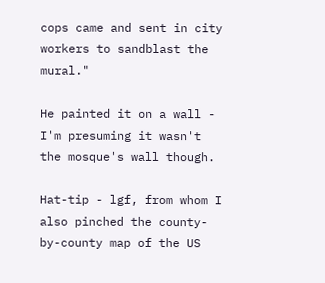cops came and sent in city workers to sandblast the mural."

He painted it on a wall - I'm presuming it wasn't the mosque's wall though.

Hat-tip - lgf, from whom I also pinched the county-by-county map of the US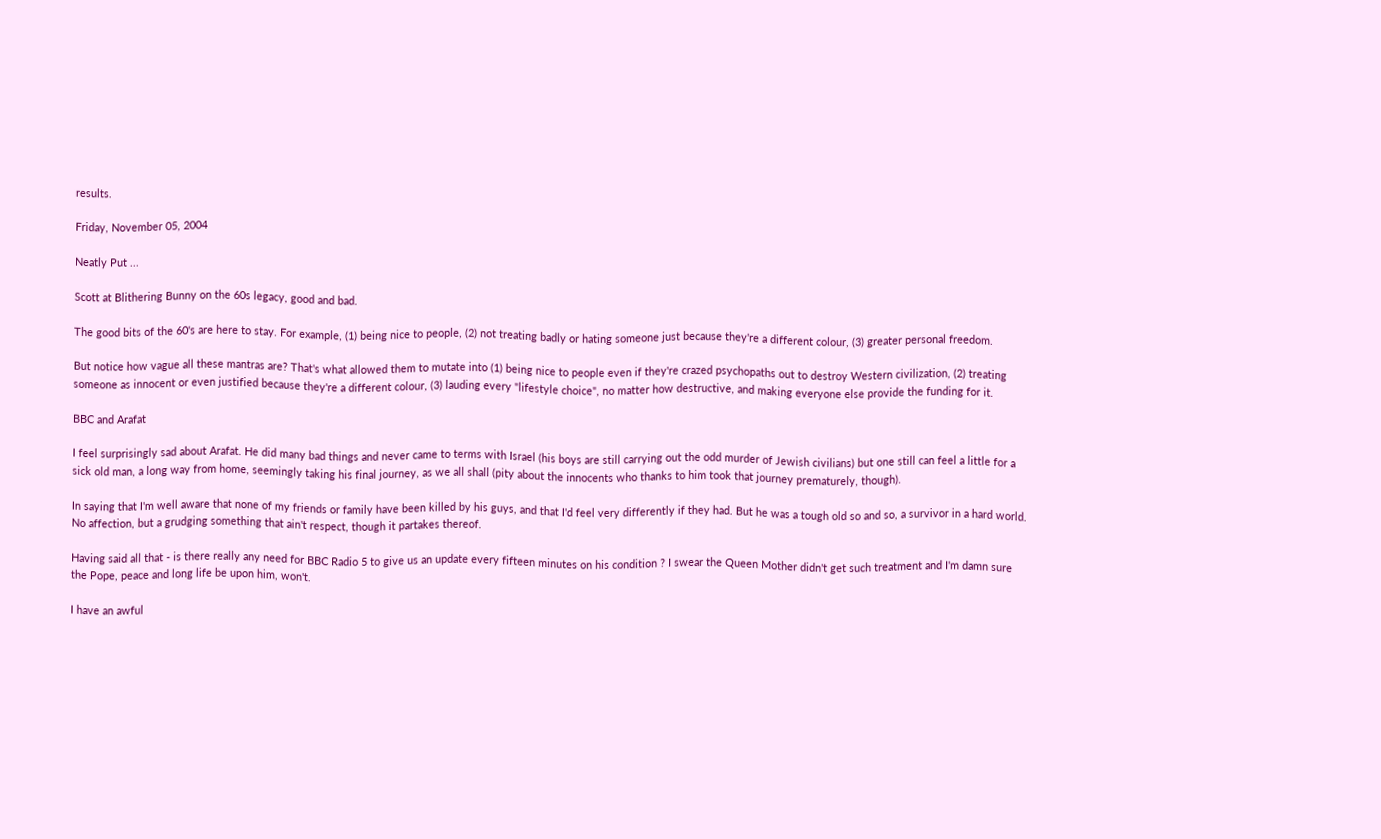results.

Friday, November 05, 2004

Neatly Put ...

Scott at Blithering Bunny on the 60s legacy, good and bad.

The good bits of the 60's are here to stay. For example, (1) being nice to people, (2) not treating badly or hating someone just because they're a different colour, (3) greater personal freedom.

But notice how vague all these mantras are? That's what allowed them to mutate into (1) being nice to people even if they're crazed psychopaths out to destroy Western civilization, (2) treating someone as innocent or even justified because they're a different colour, (3) lauding every "lifestyle choice", no matter how destructive, and making everyone else provide the funding for it.

BBC and Arafat

I feel surprisingly sad about Arafat. He did many bad things and never came to terms with Israel (his boys are still carrying out the odd murder of Jewish civilians) but one still can feel a little for a sick old man, a long way from home, seemingly taking his final journey, as we all shall (pity about the innocents who thanks to him took that journey prematurely, though).

In saying that I'm well aware that none of my friends or family have been killed by his guys, and that I'd feel very differently if they had. But he was a tough old so and so, a survivor in a hard world. No affection, but a grudging something that ain't respect, though it partakes thereof.

Having said all that - is there really any need for BBC Radio 5 to give us an update every fifteen minutes on his condition ? I swear the Queen Mother didn't get such treatment and I'm damn sure the Pope, peace and long life be upon him, won't.

I have an awful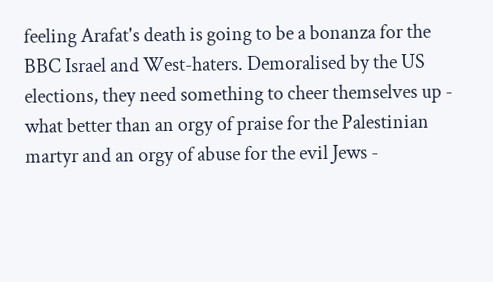feeling Arafat's death is going to be a bonanza for the BBC Israel and West-haters. Demoralised by the US elections, they need something to cheer themselves up - what better than an orgy of praise for the Palestinian martyr and an orgy of abuse for the evil Jews -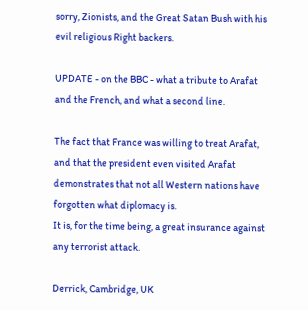sorry, Zionists, and the Great Satan Bush with his evil religious Right backers.

UPDATE - on the BBC - what a tribute to Arafat and the French, and what a second line.

The fact that France was willing to treat Arafat, and that the president even visited Arafat demonstrates that not all Western nations have forgotten what diplomacy is.
It is, for the time being, a great insurance against any terrorist attack.

Derrick, Cambridge, UK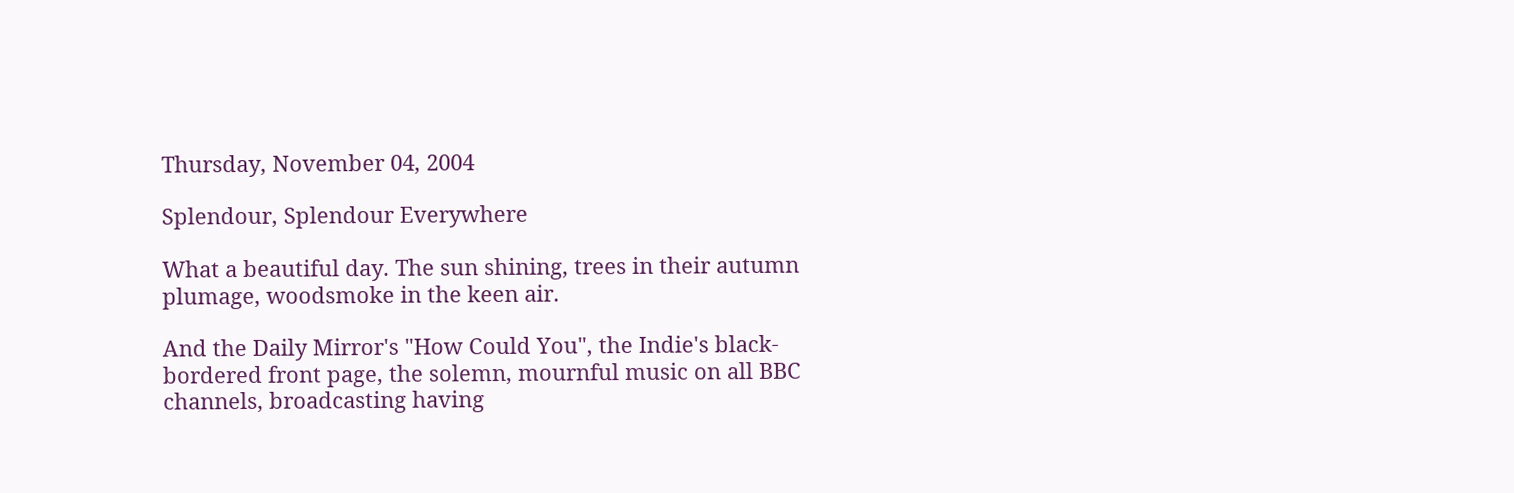Thursday, November 04, 2004

Splendour, Splendour Everywhere

What a beautiful day. The sun shining, trees in their autumn plumage, woodsmoke in the keen air.

And the Daily Mirror's "How Could You", the Indie's black-bordered front page, the solemn, mournful music on all BBC channels, broadcasting having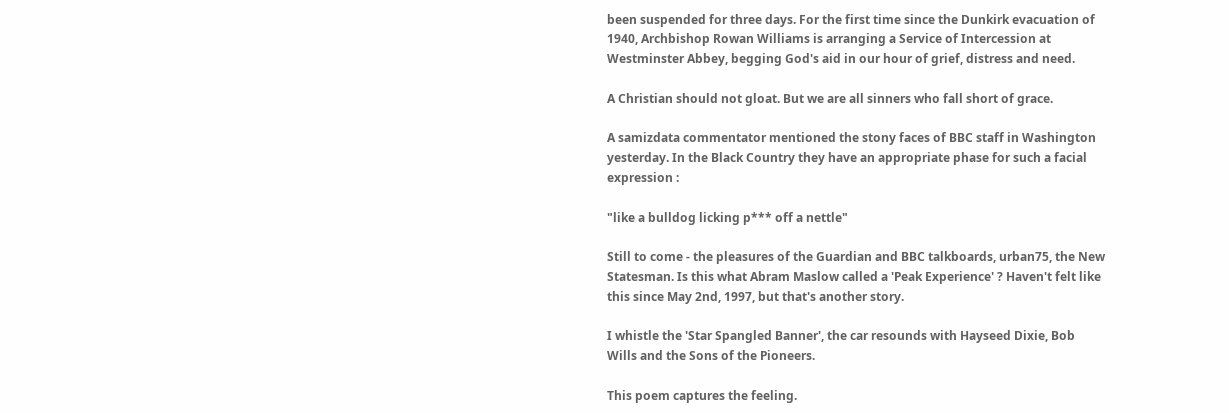been suspended for three days. For the first time since the Dunkirk evacuation of 1940, Archbishop Rowan Williams is arranging a Service of Intercession at Westminster Abbey, begging God's aid in our hour of grief, distress and need.

A Christian should not gloat. But we are all sinners who fall short of grace.

A samizdata commentator mentioned the stony faces of BBC staff in Washington yesterday. In the Black Country they have an appropriate phase for such a facial expression :

"like a bulldog licking p*** off a nettle"

Still to come - the pleasures of the Guardian and BBC talkboards, urban75, the New Statesman. Is this what Abram Maslow called a 'Peak Experience' ? Haven't felt like this since May 2nd, 1997, but that's another story.

I whistle the 'Star Spangled Banner', the car resounds with Hayseed Dixie, Bob Wills and the Sons of the Pioneers.

This poem captures the feeling.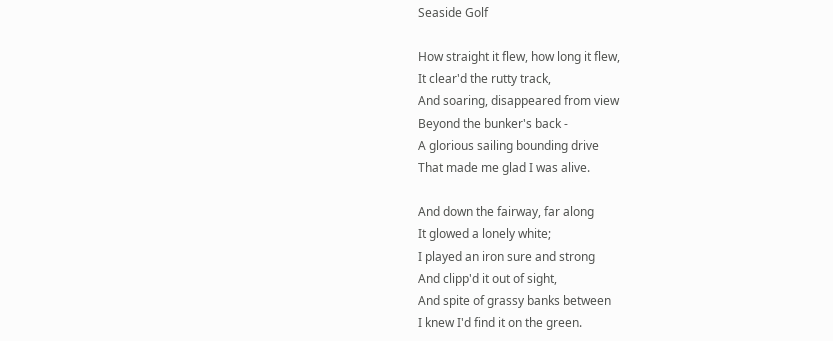Seaside Golf

How straight it flew, how long it flew,
It clear'd the rutty track,
And soaring, disappeared from view
Beyond the bunker's back -
A glorious sailing bounding drive
That made me glad I was alive.

And down the fairway, far along
It glowed a lonely white;
I played an iron sure and strong
And clipp'd it out of sight,
And spite of grassy banks between
I knew I'd find it on the green.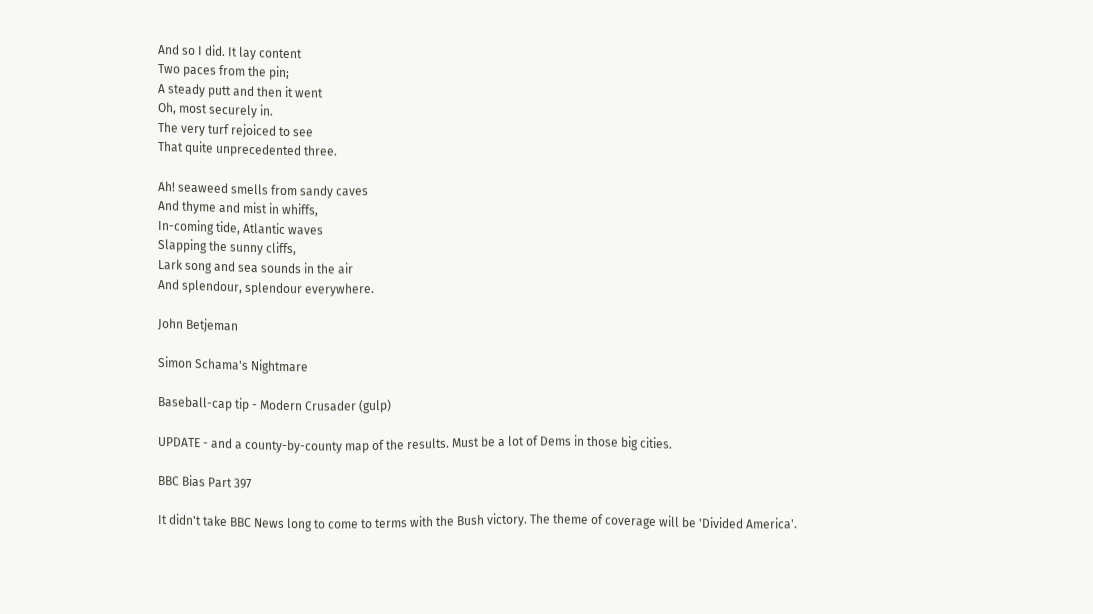And so I did. It lay content
Two paces from the pin;
A steady putt and then it went
Oh, most securely in.
The very turf rejoiced to see
That quite unprecedented three.

Ah! seaweed smells from sandy caves
And thyme and mist in whiffs,
In-coming tide, Atlantic waves
Slapping the sunny cliffs,
Lark song and sea sounds in the air
And splendour, splendour everywhere.

John Betjeman

Simon Schama's Nightmare

Baseball-cap tip - Modern Crusader (gulp)

UPDATE - and a county-by-county map of the results. Must be a lot of Dems in those big cities.

BBC Bias Part 397

It didn't take BBC News long to come to terms with the Bush victory. The theme of coverage will be 'Divided America'.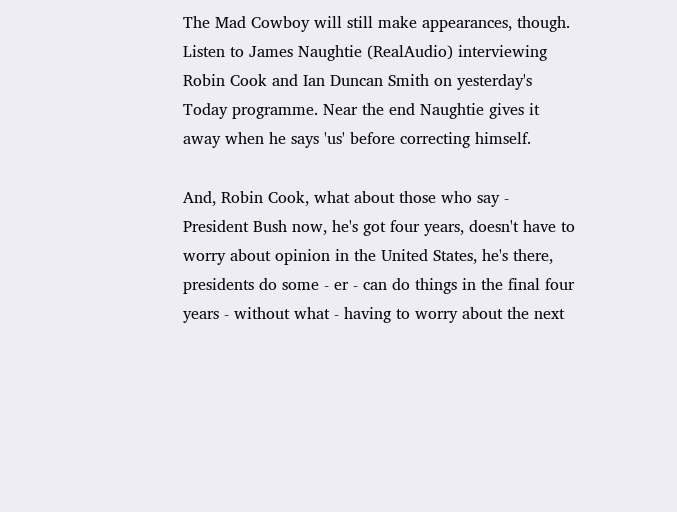The Mad Cowboy will still make appearances, though. Listen to James Naughtie (RealAudio) interviewing Robin Cook and Ian Duncan Smith on yesterday's Today programme. Near the end Naughtie gives it away when he says 'us' before correcting himself.

And, Robin Cook, what about those who say - President Bush now, he's got four years, doesn't have to worry about opinion in the United States, he's there, presidents do some - er - can do things in the final four years - without what - having to worry about the next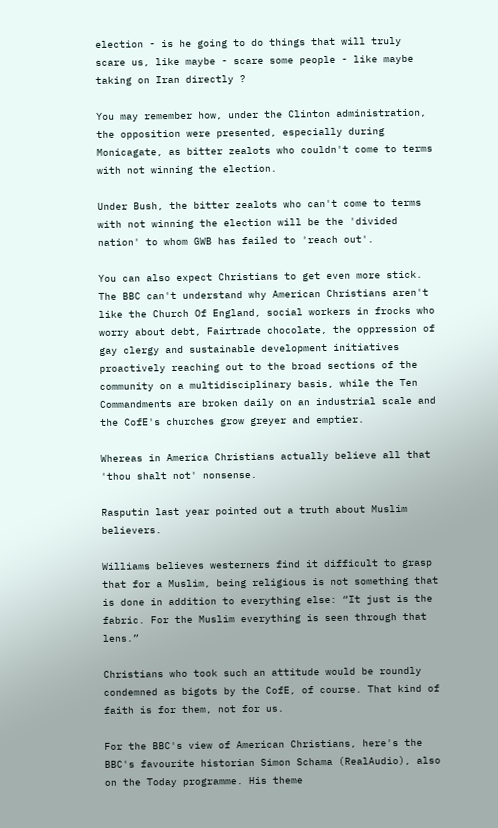election - is he going to do things that will truly scare us, like maybe - scare some people - like maybe taking on Iran directly ?

You may remember how, under the Clinton administration, the opposition were presented, especially during Monicagate, as bitter zealots who couldn't come to terms with not winning the election.

Under Bush, the bitter zealots who can't come to terms with not winning the election will be the 'divided nation' to whom GWB has failed to 'reach out'.

You can also expect Christians to get even more stick. The BBC can't understand why American Christians aren't like the Church Of England, social workers in frocks who worry about debt, Fairtrade chocolate, the oppression of gay clergy and sustainable development initiatives proactively reaching out to the broad sections of the community on a multidisciplinary basis, while the Ten Commandments are broken daily on an industrial scale and the CofE's churches grow greyer and emptier.

Whereas in America Christians actually believe all that 'thou shalt not' nonsense.

Rasputin last year pointed out a truth about Muslim believers.

Williams believes westerners find it difficult to grasp that for a Muslim, being religious is not something that is done in addition to everything else: “It just is the fabric. For the Muslim everything is seen through that lens.”

Christians who took such an attitude would be roundly condemned as bigots by the CofE, of course. That kind of faith is for them, not for us.

For the BBC's view of American Christians, here's the BBC's favourite historian Simon Schama (RealAudio), also on the Today programme. His theme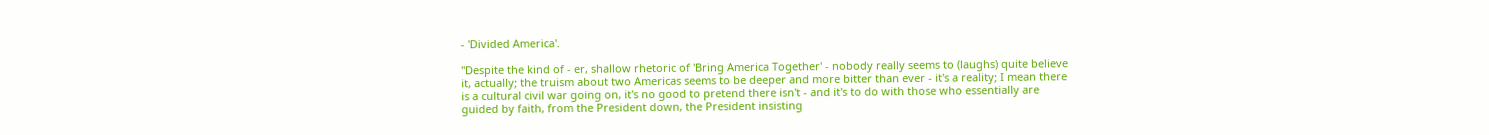- 'Divided America'.

"Despite the kind of - er, shallow rhetoric of 'Bring America Together' - nobody really seems to (laughs) quite believe it, actually; the truism about two Americas seems to be deeper and more bitter than ever - it's a reality; I mean there is a cultural civil war going on, it's no good to pretend there isn't - and it's to do with those who essentially are guided by faith, from the President down, the President insisting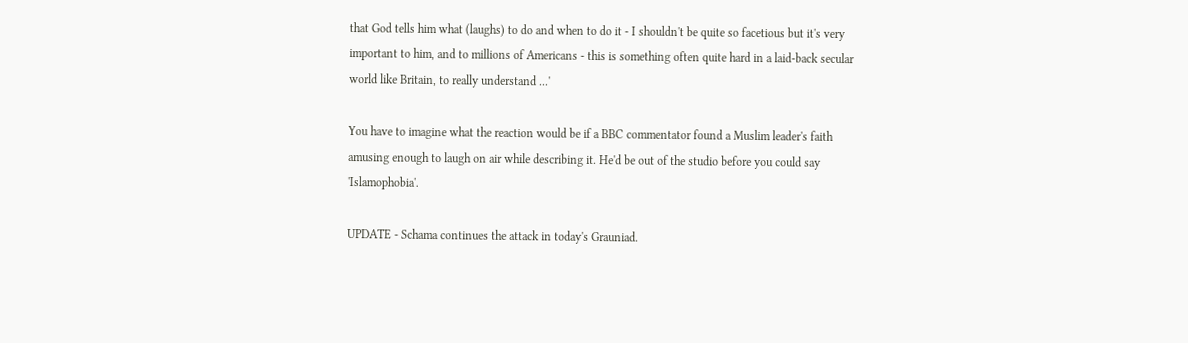that God tells him what (laughs) to do and when to do it - I shouldn't be quite so facetious but it's very important to him, and to millions of Americans - this is something often quite hard in a laid-back secular world like Britain, to really understand ...'

You have to imagine what the reaction would be if a BBC commentator found a Muslim leader's faith amusing enough to laugh on air while describing it. He'd be out of the studio before you could say 'Islamophobia'.

UPDATE - Schama continues the attack in today's Grauniad.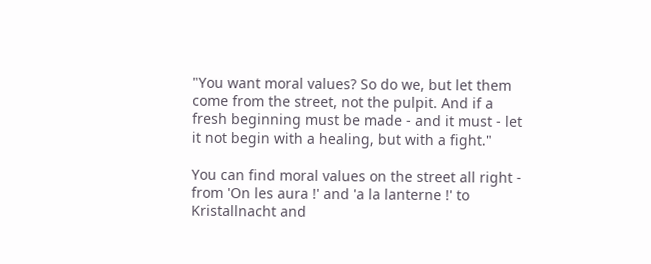"You want moral values? So do we, but let them come from the street, not the pulpit. And if a fresh beginning must be made - and it must - let it not begin with a healing, but with a fight."

You can find moral values on the street all right - from 'On les aura !' and 'a la lanterne !' to Kristallnacht and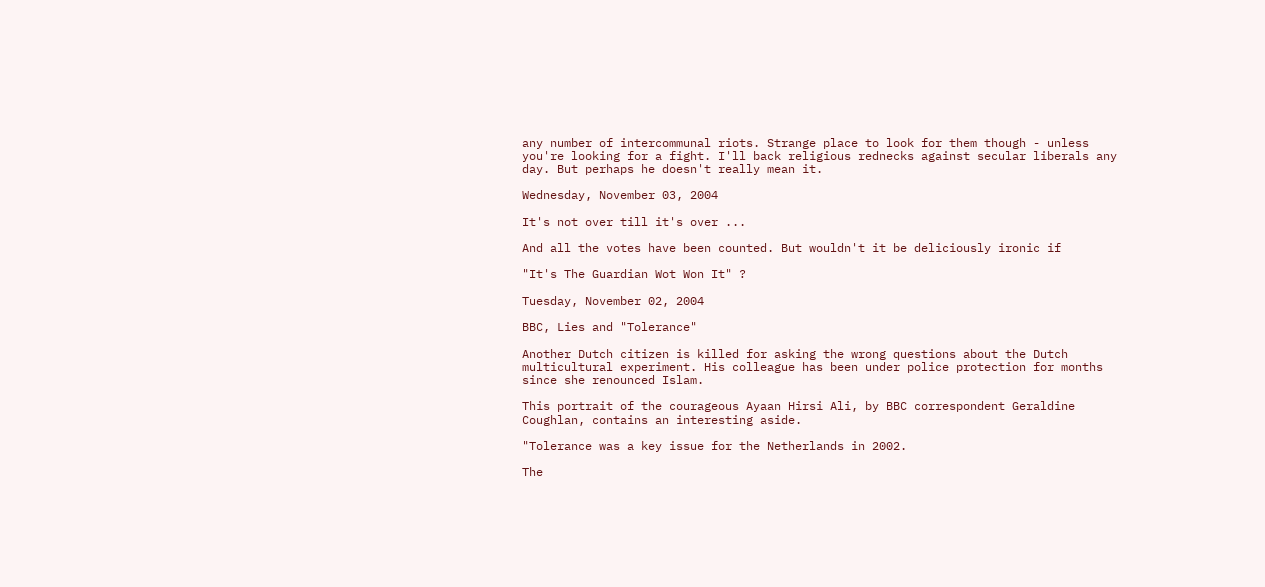any number of intercommunal riots. Strange place to look for them though - unless you're looking for a fight. I'll back religious rednecks against secular liberals any day. But perhaps he doesn't really mean it.

Wednesday, November 03, 2004

It's not over till it's over ...

And all the votes have been counted. But wouldn't it be deliciously ironic if

"It's The Guardian Wot Won It" ?

Tuesday, November 02, 2004

BBC, Lies and "Tolerance"

Another Dutch citizen is killed for asking the wrong questions about the Dutch multicultural experiment. His colleague has been under police protection for months since she renounced Islam.

This portrait of the courageous Ayaan Hirsi Ali, by BBC correspondent Geraldine Coughlan, contains an interesting aside.

"Tolerance was a key issue for the Netherlands in 2002.

The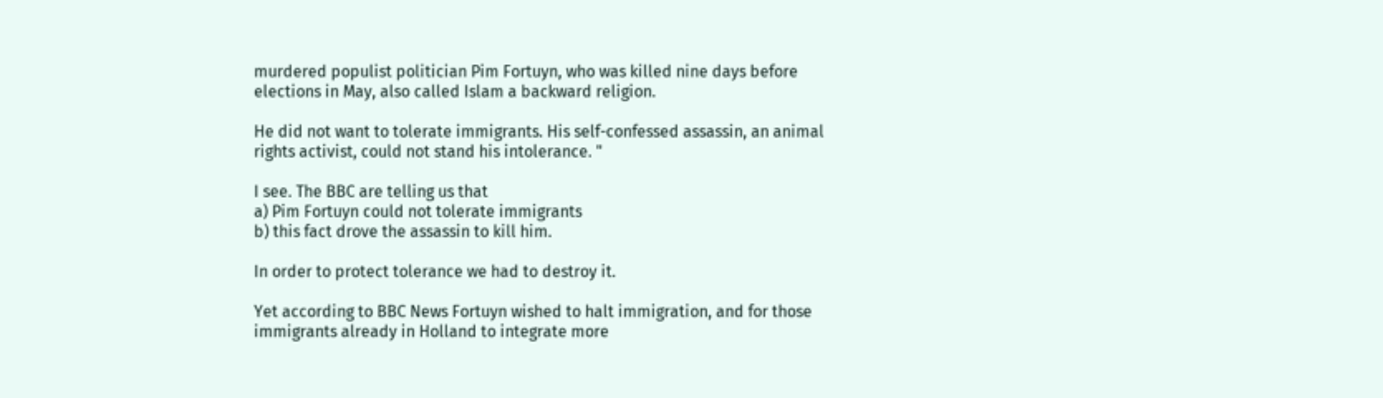murdered populist politician Pim Fortuyn, who was killed nine days before elections in May, also called Islam a backward religion.

He did not want to tolerate immigrants. His self-confessed assassin, an animal rights activist, could not stand his intolerance. "

I see. The BBC are telling us that
a) Pim Fortuyn could not tolerate immigrants
b) this fact drove the assassin to kill him.

In order to protect tolerance we had to destroy it.

Yet according to BBC News Fortuyn wished to halt immigration, and for those immigrants already in Holland to integrate more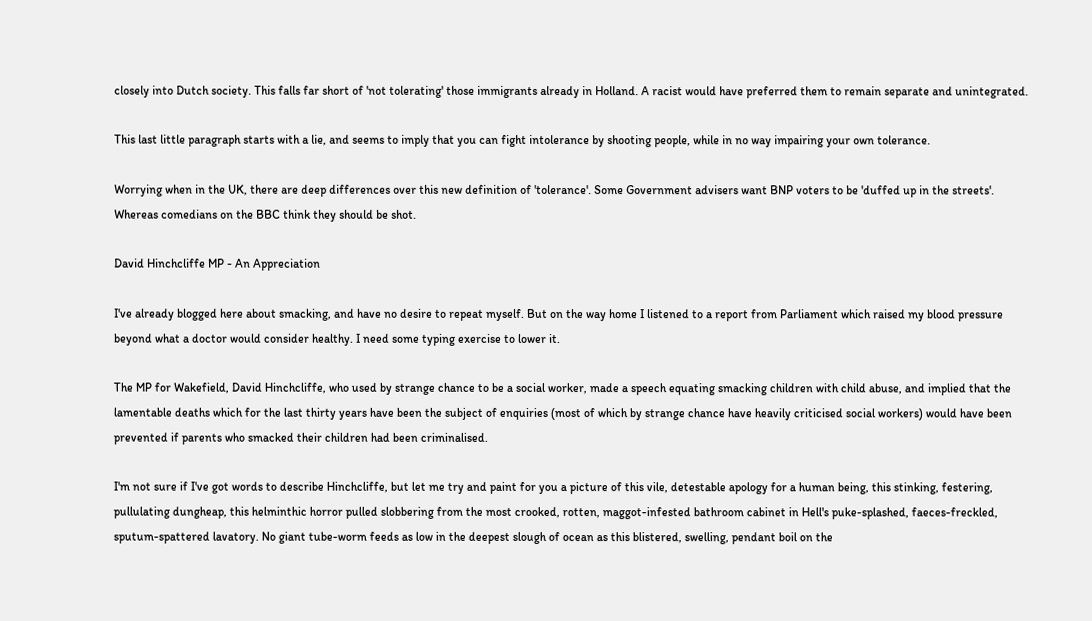closely into Dutch society. This falls far short of 'not tolerating' those immigrants already in Holland. A racist would have preferred them to remain separate and unintegrated.

This last little paragraph starts with a lie, and seems to imply that you can fight intolerance by shooting people, while in no way impairing your own tolerance.

Worrying when in the UK, there are deep differences over this new definition of 'tolerance'. Some Government advisers want BNP voters to be 'duffed up in the streets'. Whereas comedians on the BBC think they should be shot.

David Hinchcliffe MP - An Appreciation

I've already blogged here about smacking, and have no desire to repeat myself. But on the way home I listened to a report from Parliament which raised my blood pressure beyond what a doctor would consider healthy. I need some typing exercise to lower it.

The MP for Wakefield, David Hinchcliffe, who used by strange chance to be a social worker, made a speech equating smacking children with child abuse, and implied that the lamentable deaths which for the last thirty years have been the subject of enquiries (most of which by strange chance have heavily criticised social workers) would have been prevented if parents who smacked their children had been criminalised.

I'm not sure if I've got words to describe Hinchcliffe, but let me try and paint for you a picture of this vile, detestable apology for a human being, this stinking, festering, pullulating dungheap, this helminthic horror pulled slobbering from the most crooked, rotten, maggot-infested bathroom cabinet in Hell's puke-splashed, faeces-freckled, sputum-spattered lavatory. No giant tube-worm feeds as low in the deepest slough of ocean as this blistered, swelling, pendant boil on the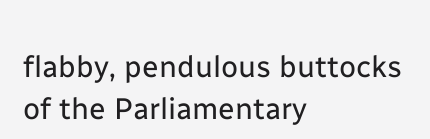flabby, pendulous buttocks of the Parliamentary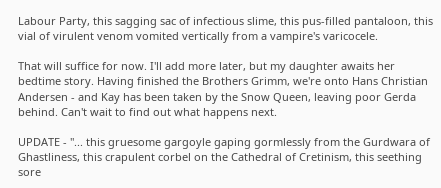Labour Party, this sagging sac of infectious slime, this pus-filled pantaloon, this vial of virulent venom vomited vertically from a vampire's varicocele.

That will suffice for now. I'll add more later, but my daughter awaits her bedtime story. Having finished the Brothers Grimm, we're onto Hans Christian Andersen - and Kay has been taken by the Snow Queen, leaving poor Gerda behind. Can't wait to find out what happens next.

UPDATE - "... this gruesome gargoyle gaping gormlessly from the Gurdwara of Ghastliness, this crapulent corbel on the Cathedral of Cretinism, this seething sore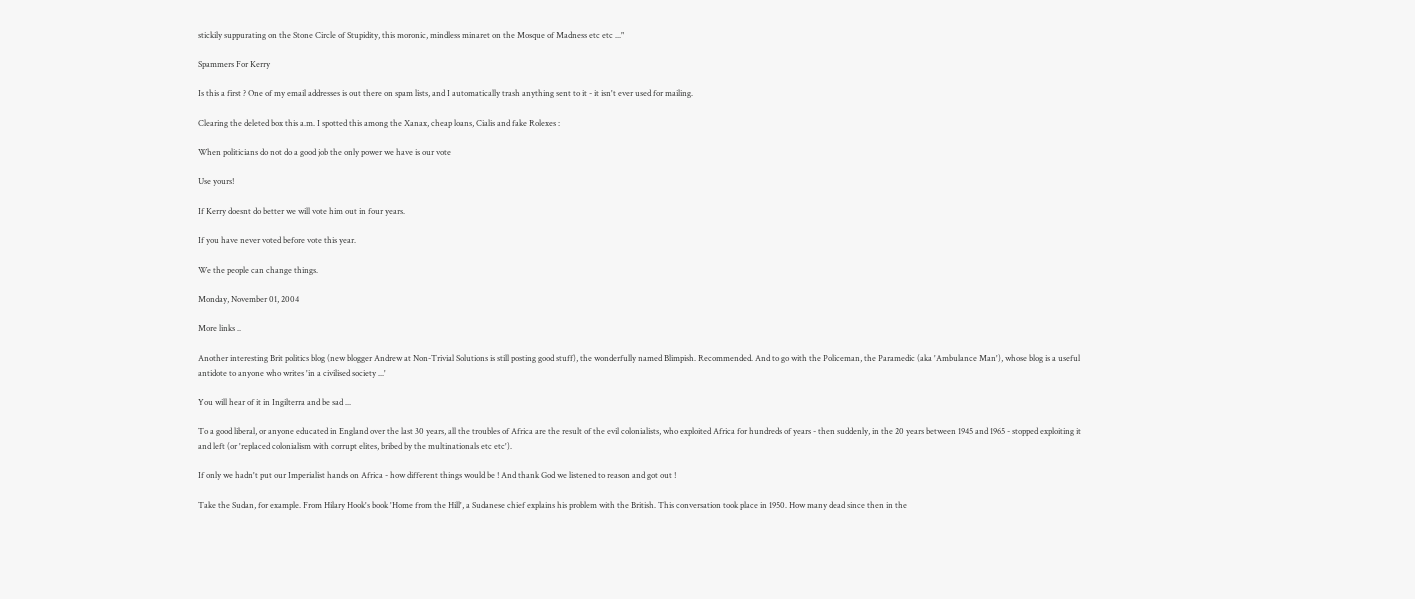stickily suppurating on the Stone Circle of Stupidity, this moronic, mindless minaret on the Mosque of Madness etc etc ..."

Spammers For Kerry

Is this a first ? One of my email addresses is out there on spam lists, and I automatically trash anything sent to it - it isn't ever used for mailing.

Clearing the deleted box this a.m. I spotted this among the Xanax, cheap loans, Cialis and fake Rolexes :

When politicians do not do a good job the only power we have is our vote

Use yours!

If Kerry doesnt do better we will vote him out in four years.

If you have never voted before vote this year.

We the people can change things.

Monday, November 01, 2004

More links ..

Another interesting Brit politics blog (new blogger Andrew at Non-Trivial Solutions is still posting good stuff), the wonderfully named Blimpish. Recommended. And to go with the Policeman, the Paramedic (aka 'Ambulance Man'), whose blog is a useful antidote to anyone who writes 'in a civilised society ...'

You will hear of it in Ingilterra and be sad ...

To a good liberal, or anyone educated in England over the last 30 years, all the troubles of Africa are the result of the evil colonialists, who exploited Africa for hundreds of years - then suddenly, in the 20 years between 1945 and 1965 - stopped exploiting it and left (or 'replaced colonialism with corrupt elites, bribed by the multinationals etc etc').

If only we hadn't put our Imperialist hands on Africa - how different things would be ! And thank God we listened to reason and got out !

Take the Sudan, for example. From Hilary Hook's book 'Home from the Hill', a Sudanese chief explains his problem with the British. This conversation took place in 1950. How many dead since then in the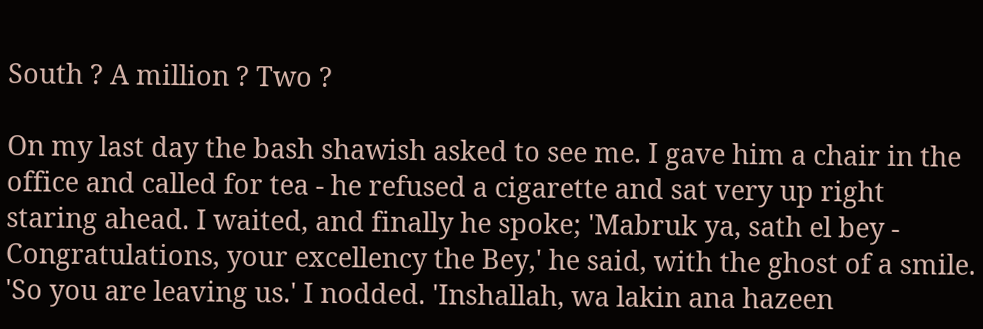South ? A million ? Two ?

On my last day the bash shawish asked to see me. I gave him a chair in the office and called for tea - he refused a cigarette and sat very up right staring ahead. I waited, and finally he spoke; 'Mabruk ya, sath el bey - Congratulations, your excellency the Bey,' he said, with the ghost of a smile. 'So you are leaving us.' I nodded. 'Inshallah, wa lakin ana hazeen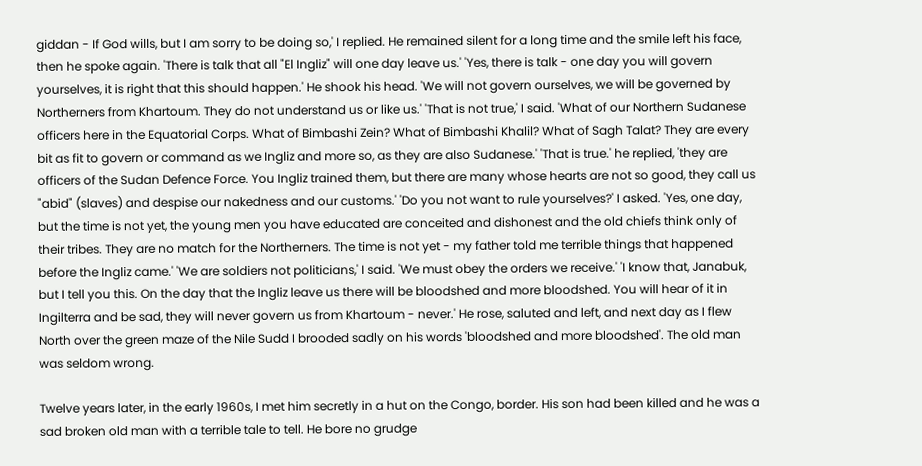giddan - If God wills, but I am sorry to be doing so,' I replied. He remained silent for a long time and the smile left his face, then he spoke again. 'There is talk that all "El Ingliz" will one day leave us.' 'Yes, there is talk - one day you will govern yourselves, it is right that this should happen.' He shook his head. 'We will not govern ourselves, we will be governed by Northerners from Khartoum. They do not understand us or like us.' 'That is not true,' I said. 'What of our Northern Sudanese officers here in the Equatorial Corps. What of Bimbashi Zein? What of Bimbashi Khalil? What of Sagh Talat? They are every bit as fit to govern or command as we Ingliz and more so, as they are also Sudanese.' 'That is true.' he replied, 'they are officers of the Sudan Defence Force. You Ingliz trained them, but there are many whose hearts are not so good, they call us "abid" (slaves) and despise our nakedness and our customs.' 'Do you not want to rule yourselves?' I asked. 'Yes, one day, but the time is not yet, the young men you have educated are conceited and dishonest and the old chiefs think only of their tribes. They are no match for the Northerners. The time is not yet - my father told me terrible things that happened before the Ingliz came.' 'We are soldiers not politicians,' I said. 'We must obey the orders we receive.' 'I know that, Janabuk, but I tell you this. On the day that the Ingliz leave us there will be bloodshed and more bloodshed. You will hear of it in Ingilterra and be sad, they will never govern us from Khartoum - never.' He rose, saluted and left, and next day as I flew North over the green maze of the Nile Sudd I brooded sadly on his words 'bloodshed and more bloodshed'. The old man was seldom wrong.

Twelve years later, in the early 1960s, I met him secretly in a hut on the Congo, border. His son had been killed and he was a sad broken old man with a terrible tale to tell. He bore no grudge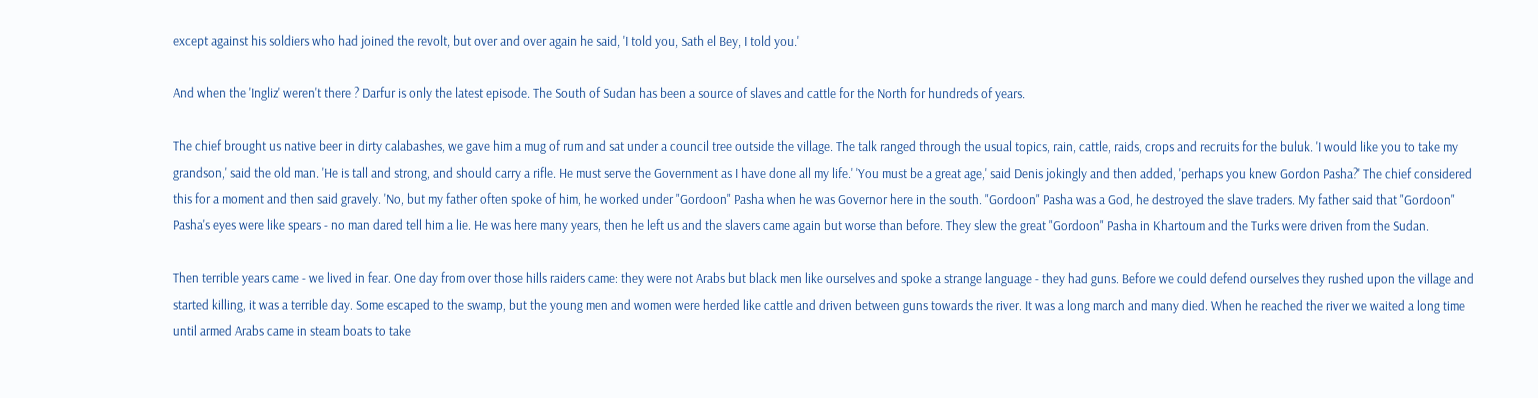except against his soldiers who had joined the revolt, but over and over again he said, 'I told you, Sath el Bey, I told you.'

And when the 'Ingliz' weren't there ? Darfur is only the latest episode. The South of Sudan has been a source of slaves and cattle for the North for hundreds of years.

The chief brought us native beer in dirty calabashes, we gave him a mug of rum and sat under a council tree outside the village. The talk ranged through the usual topics, rain, cattle, raids, crops and recruits for the buluk. 'I would like you to take my grandson,' said the old man. 'He is tall and strong, and should carry a rifle. He must serve the Government as I have done all my life.' 'You must be a great age,' said Denis jokingly and then added, 'perhaps you knew Gordon Pasha?' The chief considered this for a moment and then said gravely. 'No, but my father often spoke of him, he worked under "Gordoon" Pasha when he was Governor here in the south. "Gordoon" Pasha was a God, he destroyed the slave traders. My father said that "Gordoon" Pasha's eyes were like spears - no man dared tell him a lie. He was here many years, then he left us and the slavers came again but worse than before. They slew the great "Gordoon" Pasha in Khartoum and the Turks were driven from the Sudan.

Then terrible years came - we lived in fear. One day from over those hills raiders came: they were not Arabs but black men like ourselves and spoke a strange language - they had guns. Before we could defend ourselves they rushed upon the village and started killing, it was a terrible day. Some escaped to the swamp, but the young men and women were herded like cattle and driven between guns towards the river. It was a long march and many died. When he reached the river we waited a long time until armed Arabs came in steam boats to take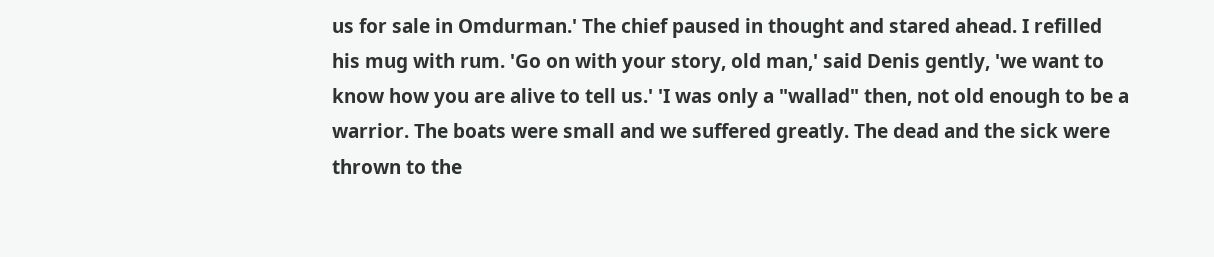us for sale in Omdurman.' The chief paused in thought and stared ahead. I refilled his mug with rum. 'Go on with your story, old man,' said Denis gently, 'we want to know how you are alive to tell us.' 'I was only a "wallad" then, not old enough to be a warrior. The boats were small and we suffered greatly. The dead and the sick were thrown to the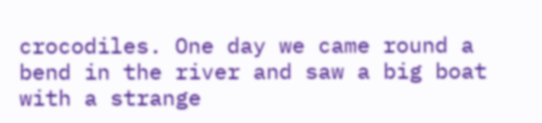crocodiles. One day we came round a bend in the river and saw a big boat with a strange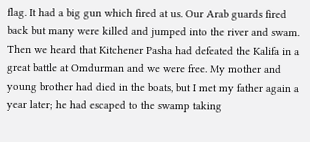flag. It had a big gun which fired at us. Our Arab guards fired back but many were killed and jumped into the river and swam. Then we heard that Kitchener Pasha had defeated the Kalifa in a great battle at Omdurman and we were free. My mother and young brother had died in the boats, but I met my father again a year later; he had escaped to the swamp taking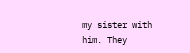my sister with him. They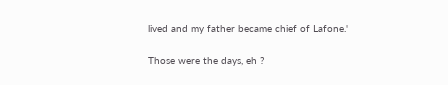lived and my father became chief of Lafone.'

Those were the days, eh ?